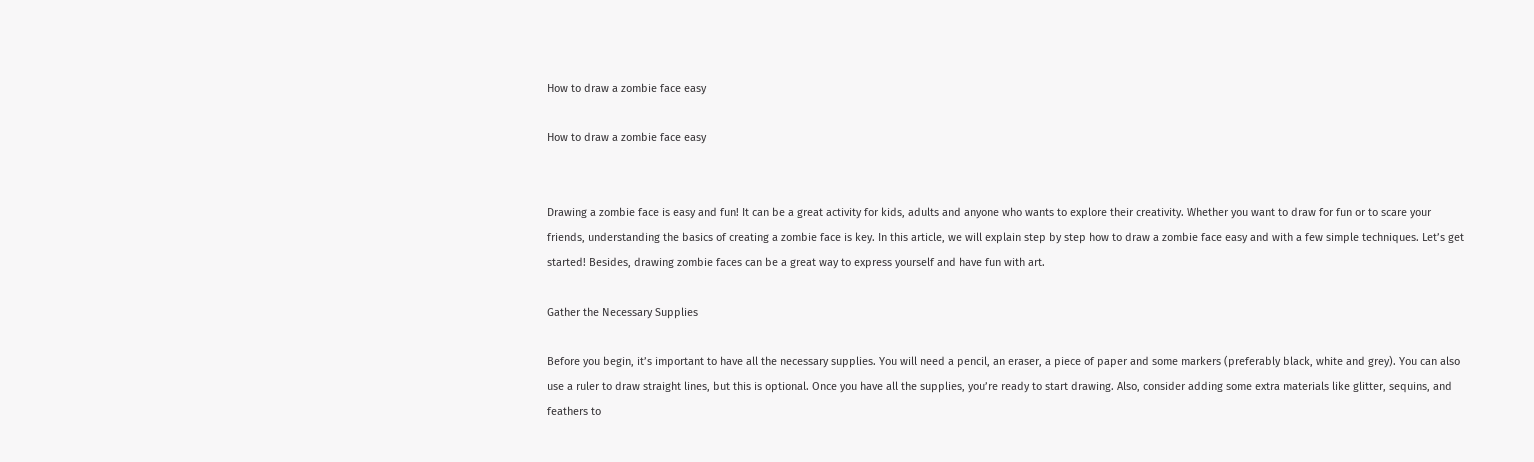How to draw a zombie face easy

How to draw a zombie face easy


Drawing a zombie face is easy and fun! It can be a great activity for kids, adults and anyone who wants to explore their creativity. Whether you want to draw for fun or to scare your friends, understanding the basics of creating a zombie face is key. In this article, we will explain step by step how to draw a zombie face easy and with a few simple techniques. Let’s get started! Besides, drawing zombie faces can be a great way to express yourself and have fun with art.

Gather the Necessary Supplies

Before you begin, it’s important to have all the necessary supplies. You will need a pencil, an eraser, a piece of paper and some markers (preferably black, white and grey). You can also use a ruler to draw straight lines, but this is optional. Once you have all the supplies, you’re ready to start drawing. Also, consider adding some extra materials like glitter, sequins, and feathers to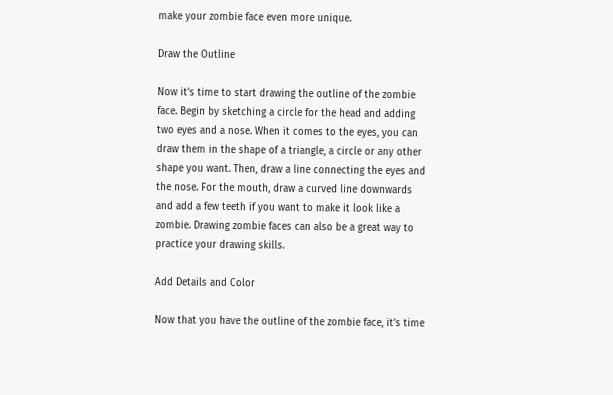make your zombie face even more unique.

Draw the Outline

Now it’s time to start drawing the outline of the zombie face. Begin by sketching a circle for the head and adding two eyes and a nose. When it comes to the eyes, you can draw them in the shape of a triangle, a circle or any other shape you want. Then, draw a line connecting the eyes and the nose. For the mouth, draw a curved line downwards and add a few teeth if you want to make it look like a zombie. Drawing zombie faces can also be a great way to practice your drawing skills.

Add Details and Color

Now that you have the outline of the zombie face, it’s time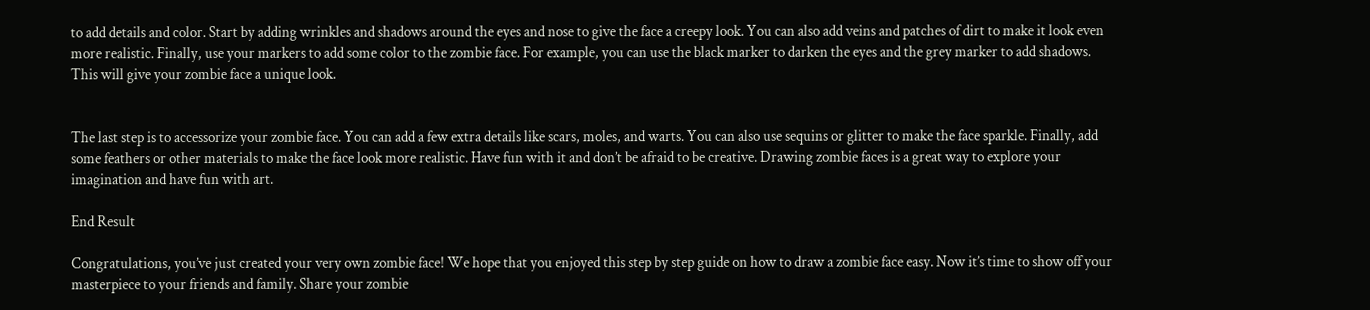to add details and color. Start by adding wrinkles and shadows around the eyes and nose to give the face a creepy look. You can also add veins and patches of dirt to make it look even more realistic. Finally, use your markers to add some color to the zombie face. For example, you can use the black marker to darken the eyes and the grey marker to add shadows. This will give your zombie face a unique look.


The last step is to accessorize your zombie face. You can add a few extra details like scars, moles, and warts. You can also use sequins or glitter to make the face sparkle. Finally, add some feathers or other materials to make the face look more realistic. Have fun with it and don’t be afraid to be creative. Drawing zombie faces is a great way to explore your imagination and have fun with art.

End Result

Congratulations, you’ve just created your very own zombie face! We hope that you enjoyed this step by step guide on how to draw a zombie face easy. Now it’s time to show off your masterpiece to your friends and family. Share your zombie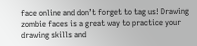face online and don’t forget to tag us! Drawing zombie faces is a great way to practice your drawing skills and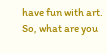have fun with art. So, what are you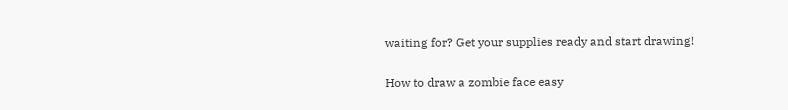waiting for? Get your supplies ready and start drawing!

How to draw a zombie face easy